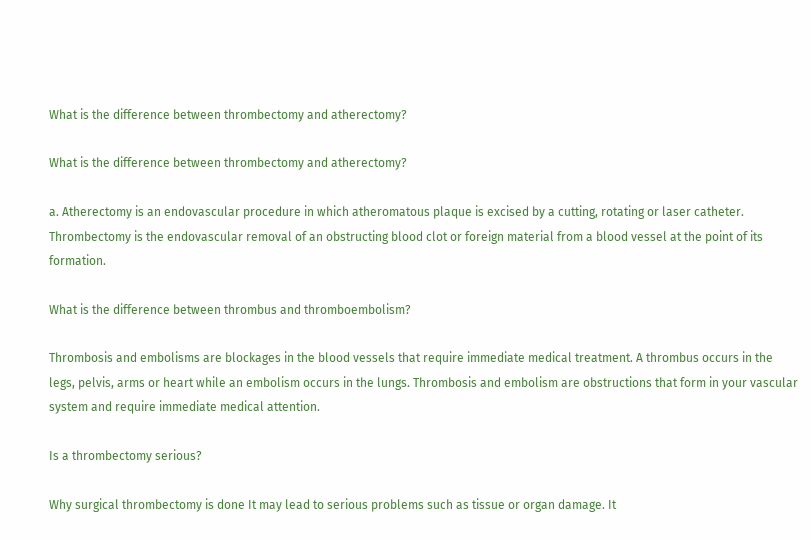What is the difference between thrombectomy and atherectomy?

What is the difference between thrombectomy and atherectomy?

a. Atherectomy is an endovascular procedure in which atheromatous plaque is excised by a cutting, rotating or laser catheter. Thrombectomy is the endovascular removal of an obstructing blood clot or foreign material from a blood vessel at the point of its formation.

What is the difference between thrombus and thromboembolism?

Thrombosis and embolisms are blockages in the blood vessels that require immediate medical treatment. A thrombus occurs in the legs, pelvis, arms or heart while an embolism occurs in the lungs. Thrombosis and embolism are obstructions that form in your vascular system and require immediate medical attention.

Is a thrombectomy serious?

Why surgical thrombectomy is done It may lead to serious problems such as tissue or organ damage. It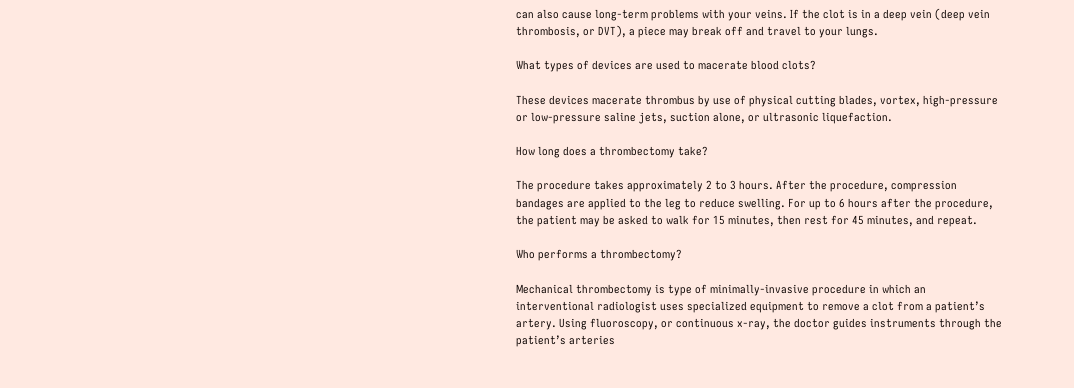can also cause long-term problems with your veins. If the clot is in a deep vein (deep vein thrombosis, or DVT), a piece may break off and travel to your lungs.

What types of devices are used to macerate blood clots?

These devices macerate thrombus by use of physical cutting blades, vortex, high-pressure or low-pressure saline jets, suction alone, or ultrasonic liquefaction.

How long does a thrombectomy take?

The procedure takes approximately 2 to 3 hours. After the procedure, compression bandages are applied to the leg to reduce swelling. For up to 6 hours after the procedure, the patient may be asked to walk for 15 minutes, then rest for 45 minutes, and repeat.

Who performs a thrombectomy?

Mechanical thrombectomy is type of minimally-invasive procedure in which an interventional radiologist uses specialized equipment to remove a clot from a patient’s artery. Using fluoroscopy, or continuous x-ray, the doctor guides instruments through the patient’s arteries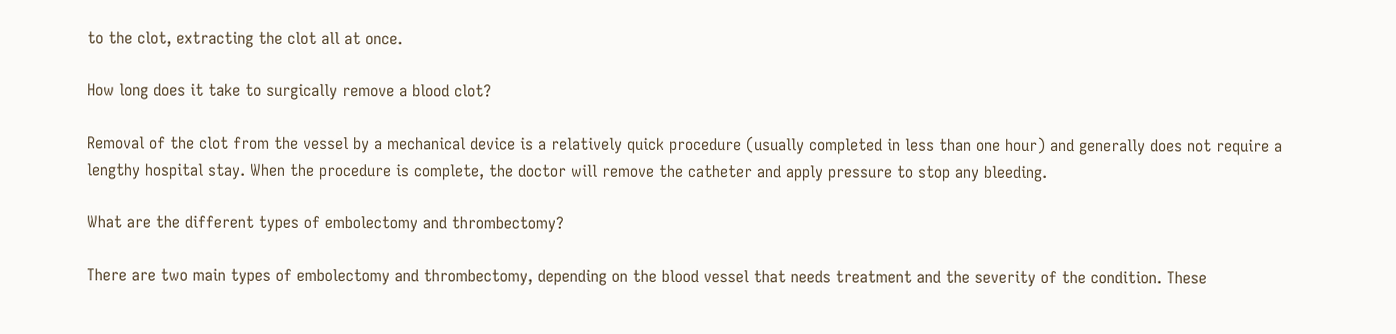to the clot, extracting the clot all at once.

How long does it take to surgically remove a blood clot?

Removal of the clot from the vessel by a mechanical device is a relatively quick procedure (usually completed in less than one hour) and generally does not require a lengthy hospital stay. When the procedure is complete, the doctor will remove the catheter and apply pressure to stop any bleeding.

What are the different types of embolectomy and thrombectomy?

There are two main types of embolectomy and thrombectomy, depending on the blood vessel that needs treatment and the severity of the condition. These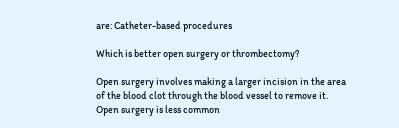are: Catheter-based procedures

Which is better open surgery or thrombectomy?

Open surgery involves making a larger incision in the area of the blood clot through the blood vessel to remove it. Open surgery is less common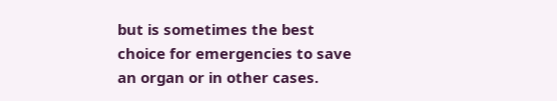but is sometimes the best choice for emergencies to save an organ or in other cases.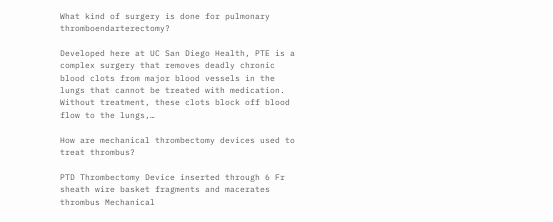What kind of surgery is done for pulmonary thromboendarterectomy?

Developed here at UC San Diego Health, PTE is a complex surgery that removes deadly chronic blood clots from major blood vessels in the lungs that cannot be treated with medication. Without treatment, these clots block off blood flow to the lungs,…

How are mechanical thrombectomy devices used to treat thrombus?

PTD Thrombectomy Device inserted through 6 Fr sheath wire basket fragments and macerates thrombus Mechanical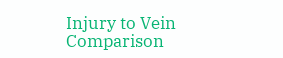Injury to Vein Comparison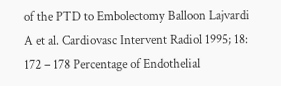of the PTD to Embolectomy Balloon Lajvardi A et al. Cardiovasc Intervent Radiol 1995; 18: 172 – 178 Percentage of Endothelial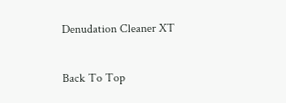Denudation Cleaner XT

Back To Top